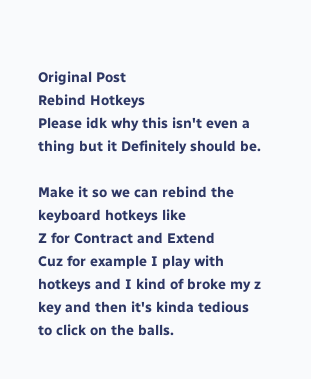Original Post
Rebind Hotkeys
Please idk why this isn't even a thing but it Definitely should be.

Make it so we can rebind the keyboard hotkeys like
Z for Contract and Extend
Cuz for example I play with hotkeys and I kind of broke my z key and then it's kinda tedious to click on the balls.